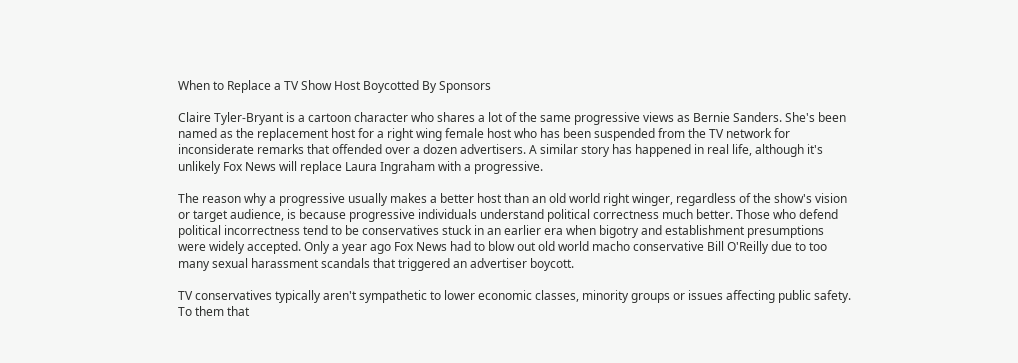When to Replace a TV Show Host Boycotted By Sponsors

Claire Tyler-Bryant is a cartoon character who shares a lot of the same progressive views as Bernie Sanders. She's been named as the replacement host for a right wing female host who has been suspended from the TV network for inconsiderate remarks that offended over a dozen advertisers. A similar story has happened in real life, although it's unlikely Fox News will replace Laura Ingraham with a progressive.

The reason why a progressive usually makes a better host than an old world right winger, regardless of the show's vision or target audience, is because progressive individuals understand political correctness much better. Those who defend political incorrectness tend to be conservatives stuck in an earlier era when bigotry and establishment presumptions were widely accepted. Only a year ago Fox News had to blow out old world macho conservative Bill O'Reilly due to too many sexual harassment scandals that triggered an advertiser boycott.

TV conservatives typically aren't sympathetic to lower economic classes, minority groups or issues affecting public safety. To them that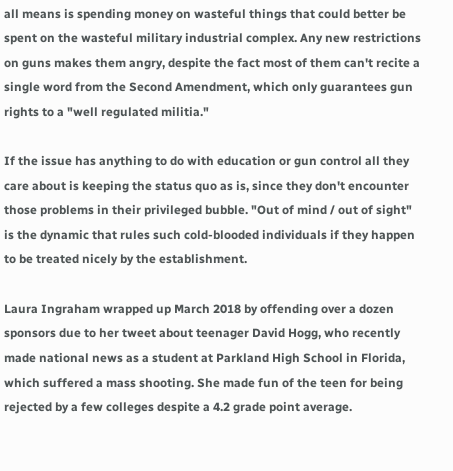all means is spending money on wasteful things that could better be spent on the wasteful military industrial complex. Any new restrictions on guns makes them angry, despite the fact most of them can't recite a single word from the Second Amendment, which only guarantees gun rights to a "well regulated militia."

If the issue has anything to do with education or gun control all they care about is keeping the status quo as is, since they don't encounter those problems in their privileged bubble. "Out of mind / out of sight" is the dynamic that rules such cold-blooded individuals if they happen to be treated nicely by the establishment.

Laura Ingraham wrapped up March 2018 by offending over a dozen sponsors due to her tweet about teenager David Hogg, who recently made national news as a student at Parkland High School in Florida, which suffered a mass shooting. She made fun of the teen for being rejected by a few colleges despite a 4.2 grade point average.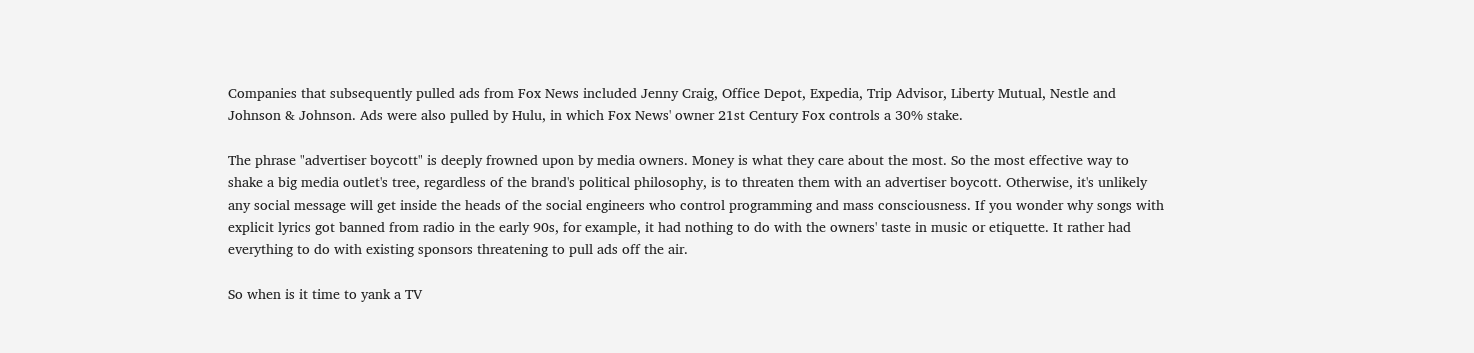Companies that subsequently pulled ads from Fox News included Jenny Craig, Office Depot, Expedia, Trip Advisor, Liberty Mutual, Nestle and Johnson & Johnson. Ads were also pulled by Hulu, in which Fox News' owner 21st Century Fox controls a 30% stake.

The phrase "advertiser boycott" is deeply frowned upon by media owners. Money is what they care about the most. So the most effective way to shake a big media outlet's tree, regardless of the brand's political philosophy, is to threaten them with an advertiser boycott. Otherwise, it's unlikely any social message will get inside the heads of the social engineers who control programming and mass consciousness. If you wonder why songs with explicit lyrics got banned from radio in the early 90s, for example, it had nothing to do with the owners' taste in music or etiquette. It rather had everything to do with existing sponsors threatening to pull ads off the air.

So when is it time to yank a TV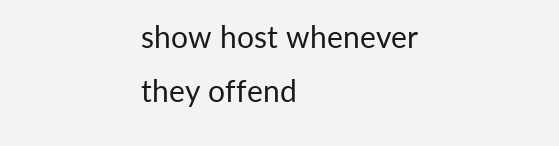show host whenever they offend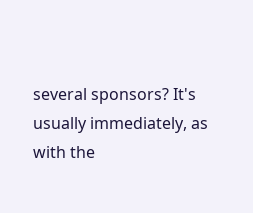several sponsors? It's usually immediately, as with the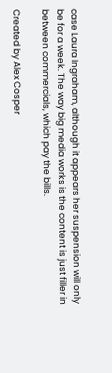case Laura Ingraham, although it appears her suspension will only be for a week. The way big media works is the content is just filler in between commercials, which pay the bills.

Created by Alex Cosper